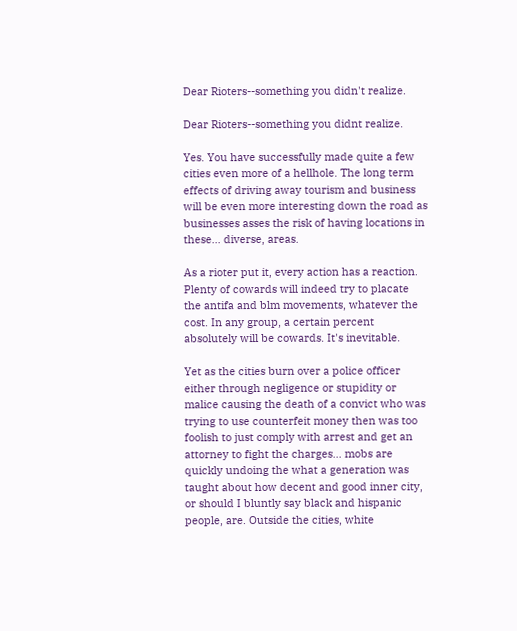Dear Rioters--something you didn't realize.

Dear Rioters--something you didnt realize.

Yes. You have successfully made quite a few cities even more of a hellhole. The long term effects of driving away tourism and business will be even more interesting down the road as businesses asses the risk of having locations in these... diverse, areas.

As a rioter put it, every action has a reaction. Plenty of cowards will indeed try to placate the antifa and blm movements, whatever the cost. In any group, a certain percent absolutely will be cowards. It's inevitable.

Yet as the cities burn over a police officer either through negligence or stupidity or malice causing the death of a convict who was trying to use counterfeit money then was too foolish to just comply with arrest and get an attorney to fight the charges... mobs are quickly undoing the what a generation was taught about how decent and good inner city, or should I bluntly say black and hispanic people, are. Outside the cities, white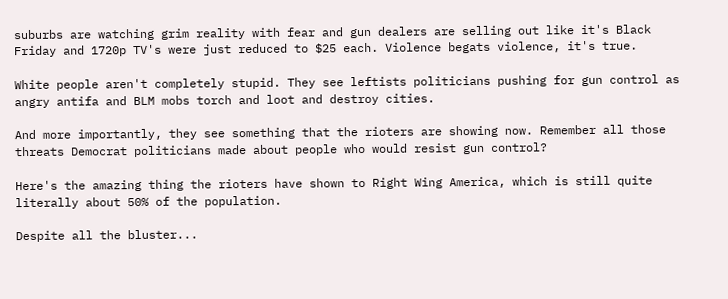suburbs are watching grim reality with fear and gun dealers are selling out like it's Black Friday and 1720p TV's were just reduced to $25 each. Violence begats violence, it's true.

White people aren't completely stupid. They see leftists politicians pushing for gun control as angry antifa and BLM mobs torch and loot and destroy cities.

And more importantly, they see something that the rioters are showing now. Remember all those threats Democrat politicians made about people who would resist gun control?

Here's the amazing thing the rioters have shown to Right Wing America, which is still quite literally about 50% of the population.

Despite all the bluster...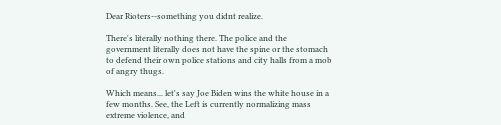Dear Rioters--something you didnt realize.

There's literally nothing there. The police and the government literally does not have the spine or the stomach to defend their own police stations and city halls from a mob of angry thugs.

Which means... let's say Joe Biden wins the white house in a few months. See, the Left is currently normalizing mass extreme violence, and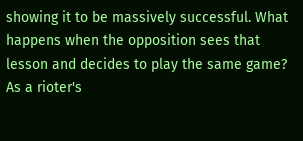showing it to be massively successful. What happens when the opposition sees that lesson and decides to play the same game? As a rioter's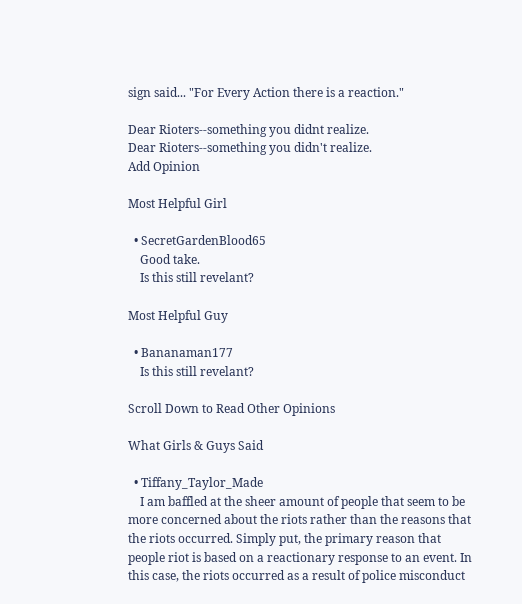sign said... "For Every Action there is a reaction."

Dear Rioters--something you didnt realize.
Dear Rioters--something you didn't realize.
Add Opinion

Most Helpful Girl

  • SecretGardenBlood65
    Good take.
    Is this still revelant?

Most Helpful Guy

  • Bananaman177
    Is this still revelant?

Scroll Down to Read Other Opinions

What Girls & Guys Said

  • Tiffany_Taylor_Made
    I am baffled at the sheer amount of people that seem to be more concerned about the riots rather than the reasons that the riots occurred. Simply put, the primary reason that people riot is based on a reactionary response to an event. In this case, the riots occurred as a result of police misconduct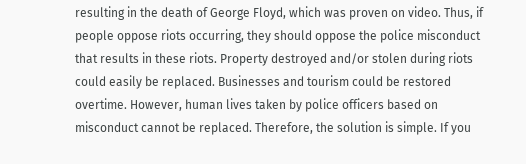resulting in the death of George Floyd, which was proven on video. Thus, if people oppose riots occurring, they should oppose the police misconduct that results in these riots. Property destroyed and/or stolen during riots could easily be replaced. Businesses and tourism could be restored overtime. However, human lives taken by police officers based on misconduct cannot be replaced. Therefore, the solution is simple. If you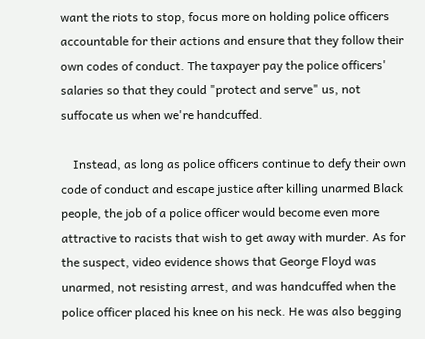want the riots to stop, focus more on holding police officers accountable for their actions and ensure that they follow their own codes of conduct. The taxpayer pay the police officers' salaries so that they could "protect and serve" us, not suffocate us when we're handcuffed.

    Instead, as long as police officers continue to defy their own code of conduct and escape justice after killing unarmed Black people, the job of a police officer would become even more attractive to racists that wish to get away with murder. As for the suspect, video evidence shows that George Floyd was unarmed, not resisting arrest, and was handcuffed when the police officer placed his knee on his neck. He was also begging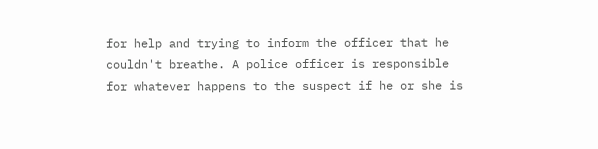for help and trying to inform the officer that he couldn't breathe. A police officer is responsible for whatever happens to the suspect if he or she is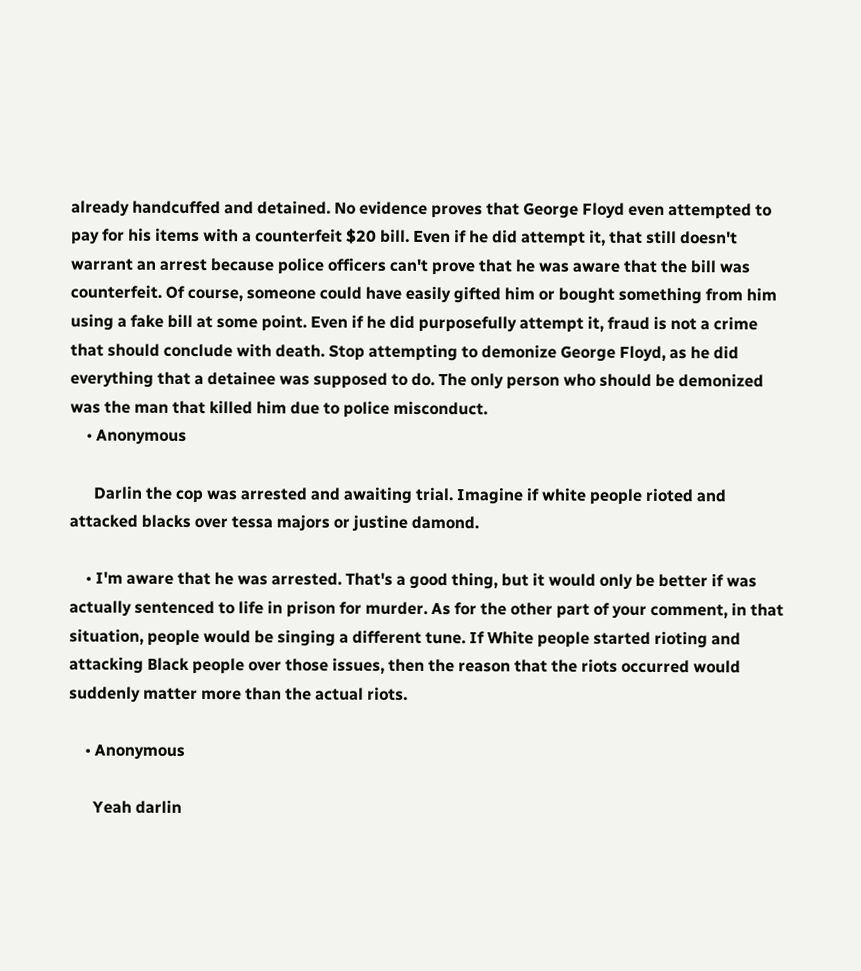already handcuffed and detained. No evidence proves that George Floyd even attempted to pay for his items with a counterfeit $20 bill. Even if he did attempt it, that still doesn't warrant an arrest because police officers can't prove that he was aware that the bill was counterfeit. Of course, someone could have easily gifted him or bought something from him using a fake bill at some point. Even if he did purposefully attempt it, fraud is not a crime that should conclude with death. Stop attempting to demonize George Floyd, as he did everything that a detainee was supposed to do. The only person who should be demonized was the man that killed him due to police misconduct.
    • Anonymous

      Darlin the cop was arrested and awaiting trial. Imagine if white people rioted and attacked blacks over tessa majors or justine damond.

    • I'm aware that he was arrested. That's a good thing, but it would only be better if was actually sentenced to life in prison for murder. As for the other part of your comment, in that situation, people would be singing a different tune. If White people started rioting and attacking Black people over those issues, then the reason that the riots occurred would suddenly matter more than the actual riots.

    • Anonymous

      Yeah darlin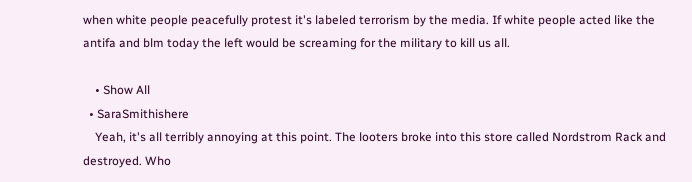when white people peacefully protest it's labeled terrorism by the media. If white people acted like the antifa and blm today the left would be screaming for the military to kill us all.

    • Show All
  • SaraSmithishere
    Yeah, it's all terribly annoying at this point. The looters broke into this store called Nordstrom Rack and destroyed. Who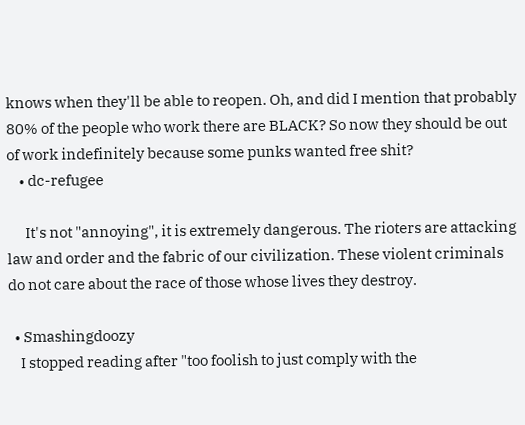knows when they'll be able to reopen. Oh, and did I mention that probably 80% of the people who work there are BLACK? So now they should be out of work indefinitely because some punks wanted free shit?
    • dc-refugee

      It's not "annoying", it is extremely dangerous. The rioters are attacking law and order and the fabric of our civilization. These violent criminals do not care about the race of those whose lives they destroy.

  • Smashingdoozy
    I stopped reading after "too foolish to just comply with the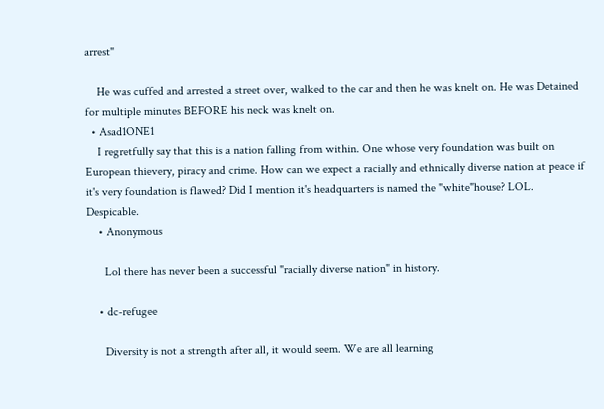arrest"

    He was cuffed and arrested a street over, walked to the car and then he was knelt on. He was Detained for multiple minutes BEFORE his neck was knelt on.
  • Asad1ONE1
    I regretfully say that this is a nation falling from within. One whose very foundation was built on European thievery, piracy and crime. How can we expect a racially and ethnically diverse nation at peace if it's very foundation is flawed? Did I mention it's headquarters is named the "white"house? LOL. Despicable.
    • Anonymous

      Lol there has never been a successful "racially diverse nation" in history.

    • dc-refugee

      Diversity is not a strength after all, it would seem. We are all learning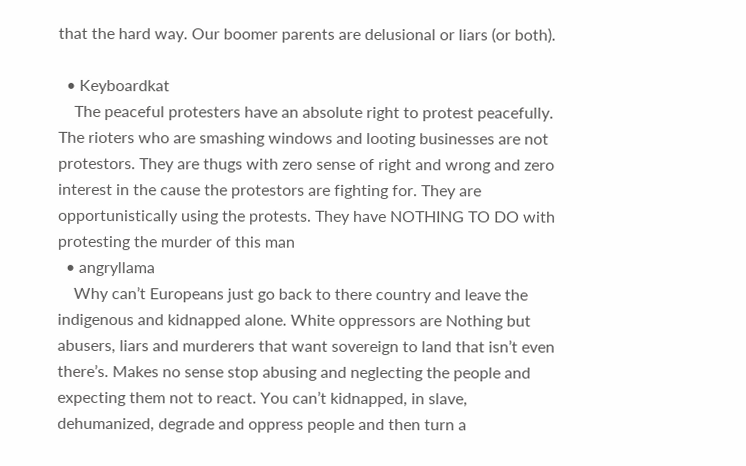that the hard way. Our boomer parents are delusional or liars (or both).

  • Keyboardkat
    The peaceful protesters have an absolute right to protest peacefully. The rioters who are smashing windows and looting businesses are not protestors. They are thugs with zero sense of right and wrong and zero interest in the cause the protestors are fighting for. They are opportunistically using the protests. They have NOTHING TO DO with protesting the murder of this man
  • angryllama
    Why can’t Europeans just go back to there country and leave the indigenous and kidnapped alone. White oppressors are Nothing but abusers, liars and murderers that want sovereign to land that isn’t even there’s. Makes no sense stop abusing and neglecting the people and expecting them not to react. You can’t kidnapped, in slave, dehumanized, degrade and oppress people and then turn a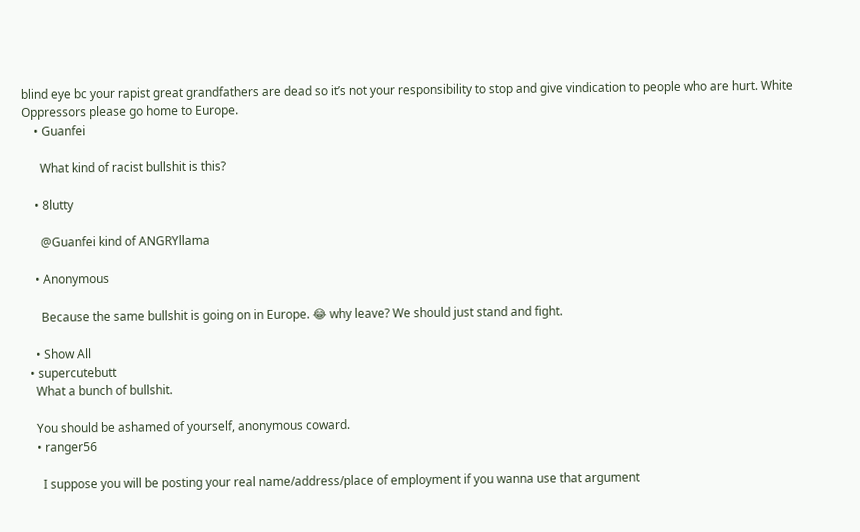blind eye bc your rapist great grandfathers are dead so it’s not your responsibility to stop and give vindication to people who are hurt. White Oppressors please go home to Europe.
    • Guanfei

      What kind of racist bullshit is this?

    • 8lutty

      @Guanfei kind of ANGRYllama

    • Anonymous

      Because the same bullshit is going on in Europe. 😂 why leave? We should just stand and fight.

    • Show All
  • supercutebutt
    What a bunch of bullshit.

    You should be ashamed of yourself, anonymous coward.
    • ranger56

      I suppose you will be posting your real name/address/place of employment if you wanna use that argument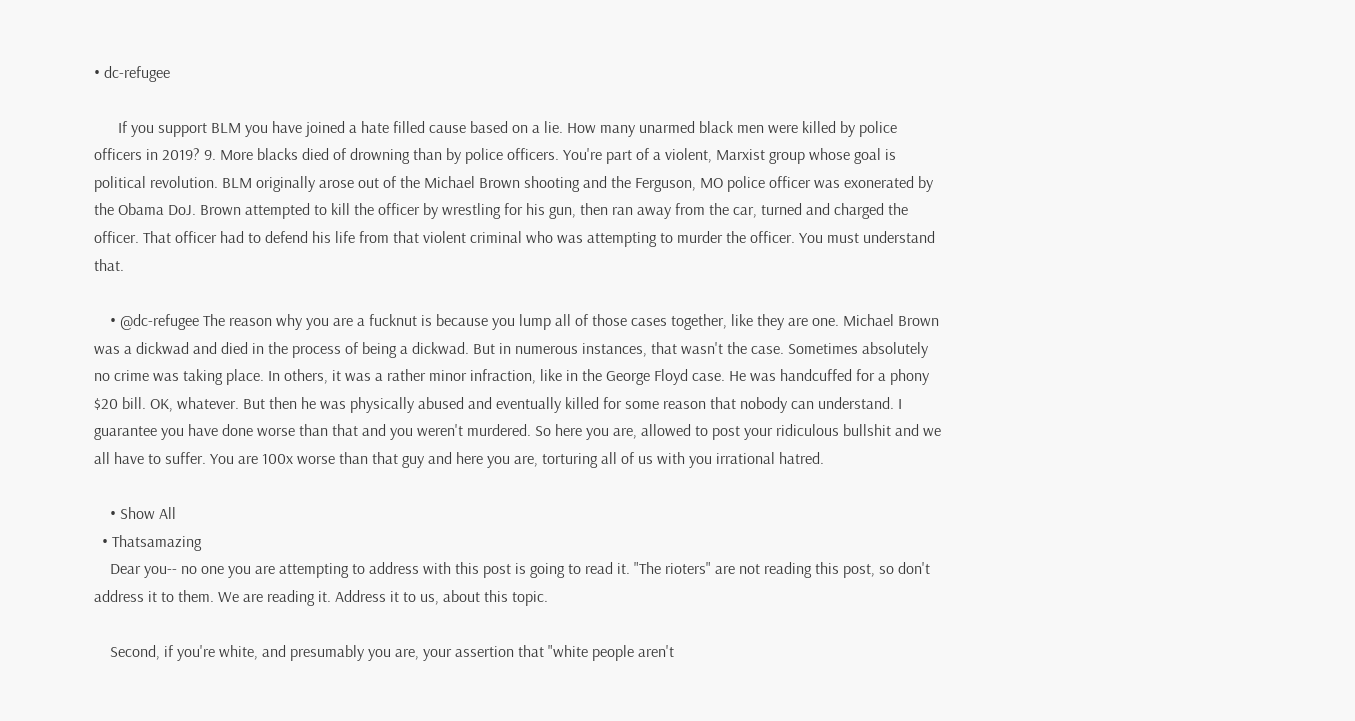• dc-refugee

      If you support BLM you have joined a hate filled cause based on a lie. How many unarmed black men were killed by police officers in 2019? 9. More blacks died of drowning than by police officers. You're part of a violent, Marxist group whose goal is political revolution. BLM originally arose out of the Michael Brown shooting and the Ferguson, MO police officer was exonerated by the Obama DoJ. Brown attempted to kill the officer by wrestling for his gun, then ran away from the car, turned and charged the officer. That officer had to defend his life from that violent criminal who was attempting to murder the officer. You must understand that.

    • @dc-refugee The reason why you are a fucknut is because you lump all of those cases together, like they are one. Michael Brown was a dickwad and died in the process of being a dickwad. But in numerous instances, that wasn't the case. Sometimes absolutely no crime was taking place. In others, it was a rather minor infraction, like in the George Floyd case. He was handcuffed for a phony $20 bill. OK, whatever. But then he was physically abused and eventually killed for some reason that nobody can understand. I guarantee you have done worse than that and you weren't murdered. So here you are, allowed to post your ridiculous bullshit and we all have to suffer. You are 100x worse than that guy and here you are, torturing all of us with you irrational hatred.

    • Show All
  • Thatsamazing
    Dear you-- no one you are attempting to address with this post is going to read it. "The rioters" are not reading this post, so don't address it to them. We are reading it. Address it to us, about this topic.

    Second, if you're white, and presumably you are, your assertion that "white people aren't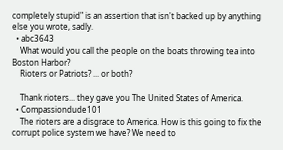completely stupid" is an assertion that isn't backed up by anything else you wrote, sadly.
  • abc3643
    What would you call the people on the boats throwing tea into Boston Harbor?
    Rioters or Patriots? ... or both?

    Thank rioters... they gave you The United States of America.
  • Compassiondude101
    The rioters are a disgrace to America. How is this going to fix the corrupt police system we have? We need to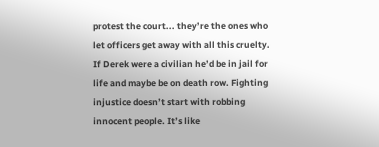protest the court... they’re the ones who let officers get away with all this cruelty. If Derek were a civilian he’d be in jail for life and maybe be on death row. Fighting injustice doesn’t start with robbing innocent people. It’s like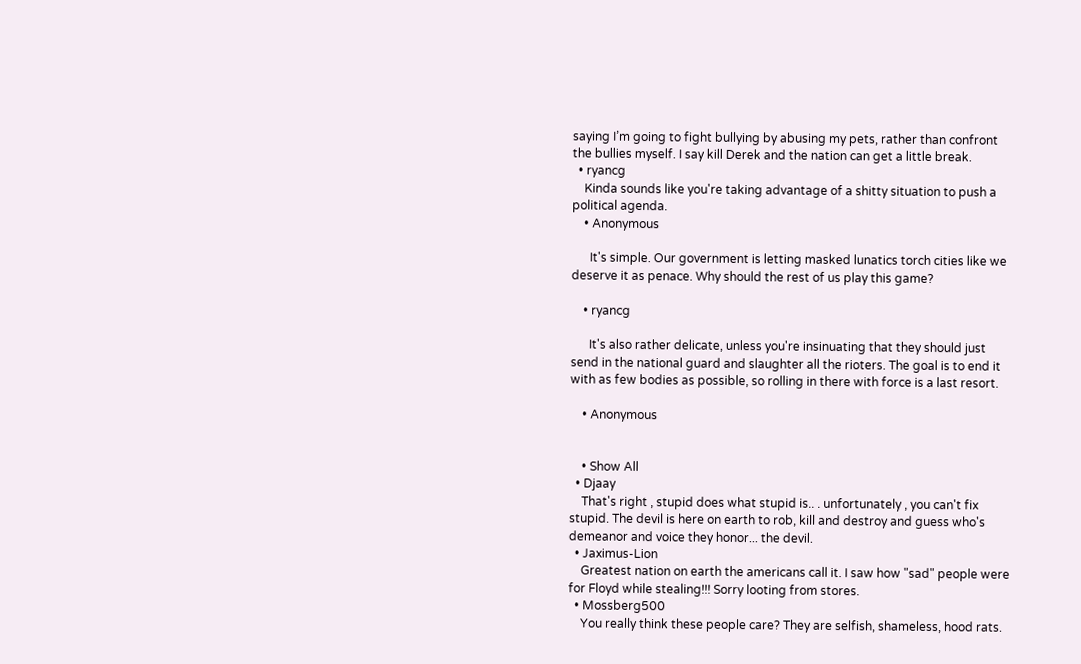saying I’m going to fight bullying by abusing my pets, rather than confront the bullies myself. I say kill Derek and the nation can get a little break.
  • ryancg
    Kinda sounds like you're taking advantage of a shitty situation to push a political agenda.
    • Anonymous

      It's simple. Our government is letting masked lunatics torch cities like we deserve it as penace. Why should the rest of us play this game?

    • ryancg

      It's also rather delicate, unless you're insinuating that they should just send in the national guard and slaughter all the rioters. The goal is to end it with as few bodies as possible, so rolling in there with force is a last resort.

    • Anonymous


    • Show All
  • Djaay
    That's right , stupid does what stupid is.. . unfortunately , you can't fix stupid. The devil is here on earth to rob, kill and destroy and guess who's demeanor and voice they honor... the devil.
  • Jaximus-Lion
    Greatest nation on earth the americans call it. I saw how "sad" people were for Floyd while stealing!!! Sorry looting from stores.
  • Mossberg500
    You really think these people care? They are selfish, shameless, hood rats.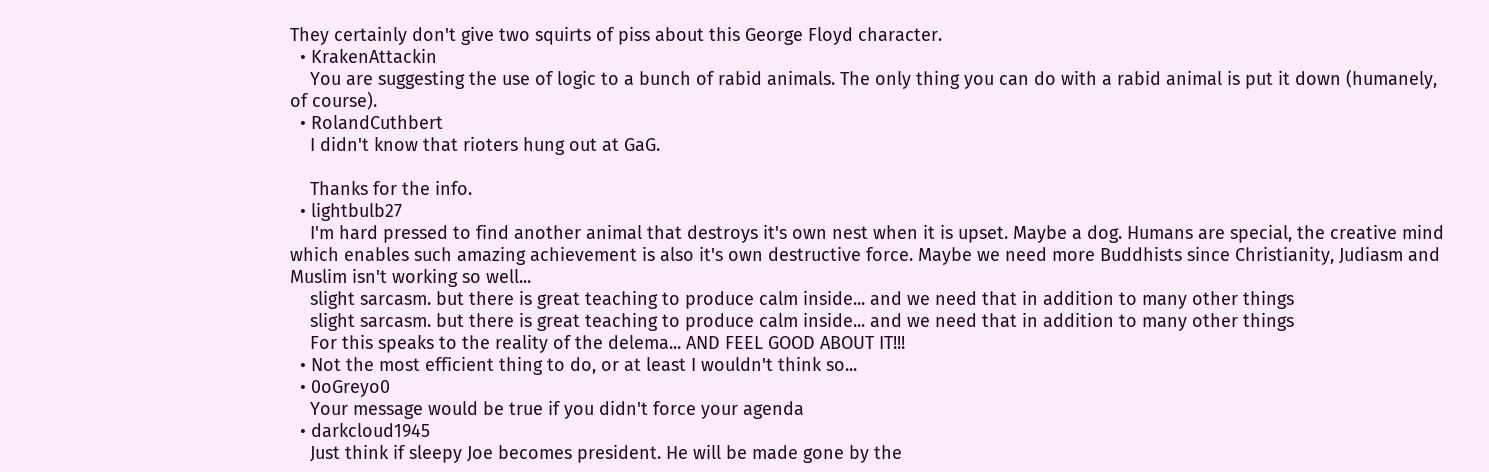They certainly don't give two squirts of piss about this George Floyd character.
  • KrakenAttackin
    You are suggesting the use of logic to a bunch of rabid animals. The only thing you can do with a rabid animal is put it down (humanely, of course).
  • RolandCuthbert
    I didn't know that rioters hung out at GaG.

    Thanks for the info.
  • lightbulb27
    I'm hard pressed to find another animal that destroys it's own nest when it is upset. Maybe a dog. Humans are special, the creative mind which enables such amazing achievement is also it's own destructive force. Maybe we need more Buddhists since Christianity, Judiasm and Muslim isn't working so well...
    slight sarcasm. but there is great teaching to produce calm inside... and we need that in addition to many other things
    slight sarcasm. but there is great teaching to produce calm inside... and we need that in addition to many other things
    For this speaks to the reality of the delema... AND FEEL GOOD ABOUT IT!!!
  • Not the most efficient thing to do, or at least I wouldn't think so...
  • 0oGreyo0
    Your message would be true if you didn't force your agenda
  • darkcloud1945
    Just think if sleepy Joe becomes president. He will be made gone by the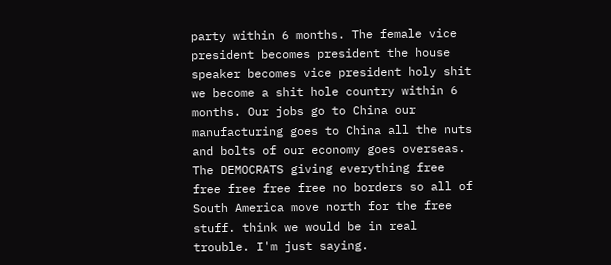party within 6 months. The female vice president becomes president the house speaker becomes vice president holy shit we become a shit hole country within 6 months. Our jobs go to China our manufacturing goes to China all the nuts and bolts of our economy goes overseas. The DEMOCRATS giving everything free free free free free no borders so all of South America move north for the free stuff. think we would be in real trouble. I'm just saying.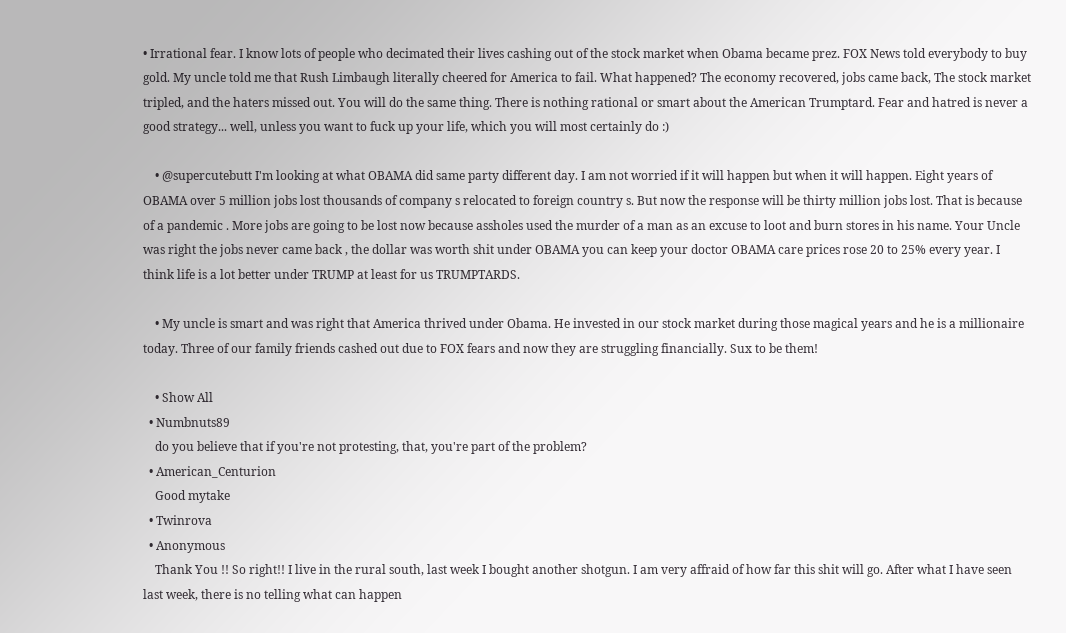• Irrational fear. I know lots of people who decimated their lives cashing out of the stock market when Obama became prez. FOX News told everybody to buy gold. My uncle told me that Rush Limbaugh literally cheered for America to fail. What happened? The economy recovered, jobs came back, The stock market tripled, and the haters missed out. You will do the same thing. There is nothing rational or smart about the American Trumptard. Fear and hatred is never a good strategy... well, unless you want to fuck up your life, which you will most certainly do :)

    • @supercutebutt I'm looking at what OBAMA did same party different day. I am not worried if it will happen but when it will happen. Eight years of OBAMA over 5 million jobs lost thousands of company s relocated to foreign country s. But now the response will be thirty million jobs lost. That is because of a pandemic . More jobs are going to be lost now because assholes used the murder of a man as an excuse to loot and burn stores in his name. Your Uncle was right the jobs never came back , the dollar was worth shit under OBAMA you can keep your doctor OBAMA care prices rose 20 to 25% every year. I think life is a lot better under TRUMP at least for us TRUMPTARDS.

    • My uncle is smart and was right that America thrived under Obama. He invested in our stock market during those magical years and he is a millionaire today. Three of our family friends cashed out due to FOX fears and now they are struggling financially. Sux to be them!

    • Show All
  • Numbnuts89
    do you believe that if you're not protesting, that, you're part of the problem?
  • American_Centurion
    Good mytake
  • Twinrova
  • Anonymous
    Thank You !! So right!! I live in the rural south, last week I bought another shotgun. I am very affraid of how far this shit will go. After what I have seen last week, there is no telling what can happen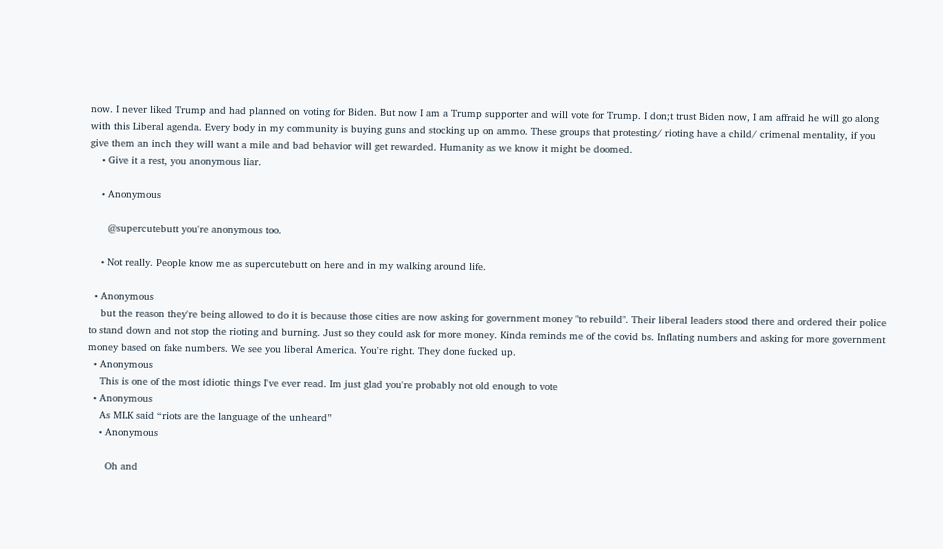now. I never liked Trump and had planned on voting for Biden. But now I am a Trump supporter and will vote for Trump. I don;t trust Biden now, I am affraid he will go along with this Liberal agenda. Every body in my community is buying guns and stocking up on ammo. These groups that protesting/ rioting have a child/ crimenal mentality, if you give them an inch they will want a mile and bad behavior will get rewarded. Humanity as we know it might be doomed.
    • Give it a rest, you anonymous liar.

    • Anonymous

      @supercutebutt you're anonymous too.

    • Not really. People know me as supercutebutt on here and in my walking around life.

  • Anonymous
    but the reason they're being allowed to do it is because those cities are now asking for government money "to rebuild". Their liberal leaders stood there and ordered their police to stand down and not stop the rioting and burning. Just so they could ask for more money. Kinda reminds me of the covid bs. Inflating numbers and asking for more government money based on fake numbers. We see you liberal America. You're right. They done fucked up.
  • Anonymous
    This is one of the most idiotic things I've ever read. Im just glad you're probably not old enough to vote
  • Anonymous
    As MLK said “riots are the language of the unheard”
    • Anonymous

      Oh and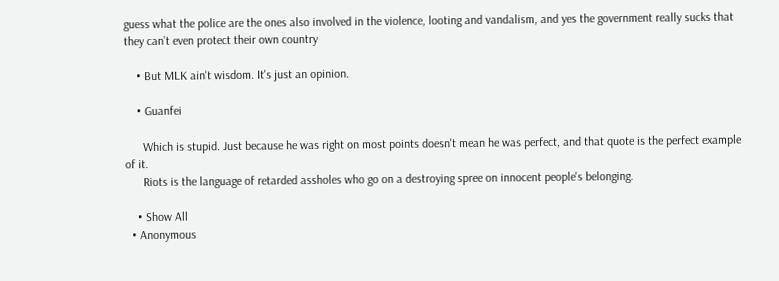guess what the police are the ones also involved in the violence, looting and vandalism, and yes the government really sucks that they can’t even protect their own country

    • But MLK ain't wisdom. It's just an opinion.

    • Guanfei

      Which is stupid. Just because he was right on most points doesn't mean he was perfect, and that quote is the perfect example of it.
      Riots is the language of retarded assholes who go on a destroying spree on innocent people's belonging.

    • Show All
  • Anonymous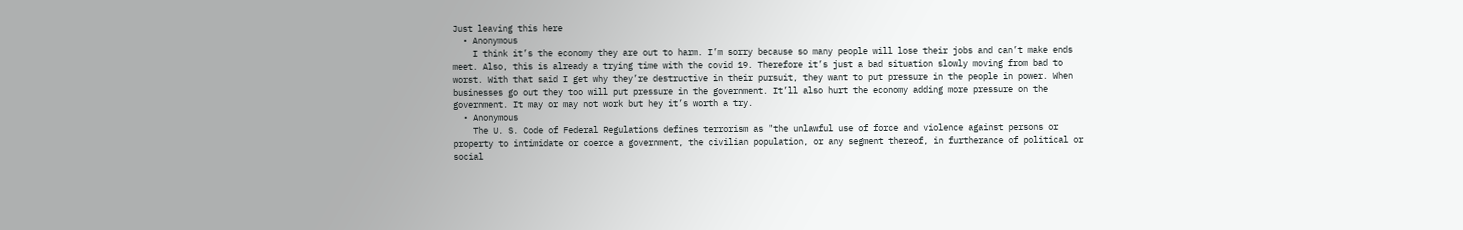Just leaving this here
  • Anonymous
    I think it’s the economy they are out to harm. I’m sorry because so many people will lose their jobs and can’t make ends meet. Also, this is already a trying time with the covid 19. Therefore it’s just a bad situation slowly moving from bad to worst. With that said I get why they’re destructive in their pursuit, they want to put pressure in the people in power. When businesses go out they too will put pressure in the government. It’ll also hurt the economy adding more pressure on the government. It may or may not work but hey it’s worth a try.
  • Anonymous
    The U. S. Code of Federal Regulations defines terrorism as "the unlawful use of force and violence against persons or property to intimidate or coerce a government, the civilian population, or any segment thereof, in furtherance of political or social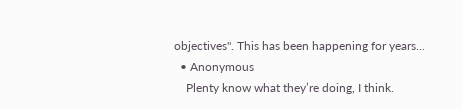objectives". This has been happening for years...
  • Anonymous
    Plenty know what they’re doing, I think.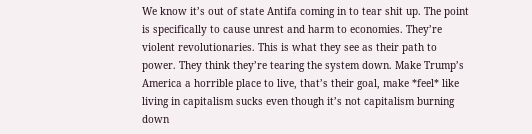We know it’s out of state Antifa coming in to tear shit up. The point is specifically to cause unrest and harm to economies. They’re violent revolutionaries. This is what they see as their path to power. They think they’re tearing the system down. Make Trump’s America a horrible place to live, that’s their goal, make *feel* like living in capitalism sucks even though it’s not capitalism burning down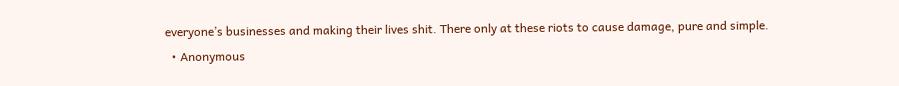everyone’s businesses and making their lives shit. There only at these riots to cause damage, pure and simple.
  • Anonymous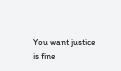You want justice is fine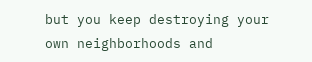but you keep destroying your own neighborhoods and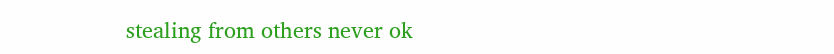stealing from others never ok